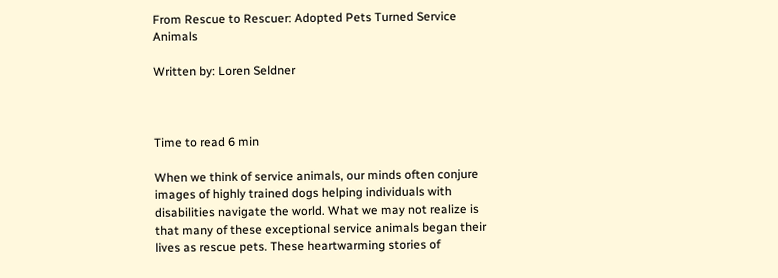From Rescue to Rescuer: Adopted Pets Turned Service Animals

Written by: Loren Seldner



Time to read 6 min

When we think of service animals, our minds often conjure images of highly trained dogs helping individuals with disabilities navigate the world. What we may not realize is that many of these exceptional service animals began their lives as rescue pets. These heartwarming stories of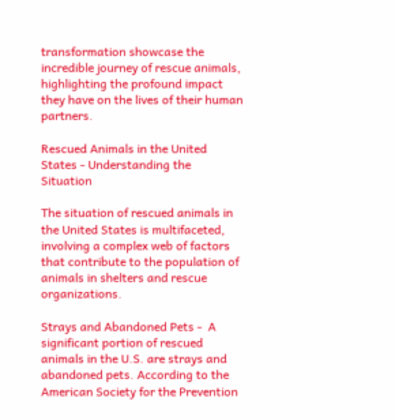transformation showcase the incredible journey of rescue animals, highlighting the profound impact they have on the lives of their human partners.

Rescued Animals in the United States - Understanding the Situation

The situation of rescued animals in the United States is multifaceted, involving a complex web of factors that contribute to the population of animals in shelters and rescue organizations.

Strays and Abandoned Pets -  A significant portion of rescued animals in the U.S. are strays and abandoned pets. According to the American Society for the Prevention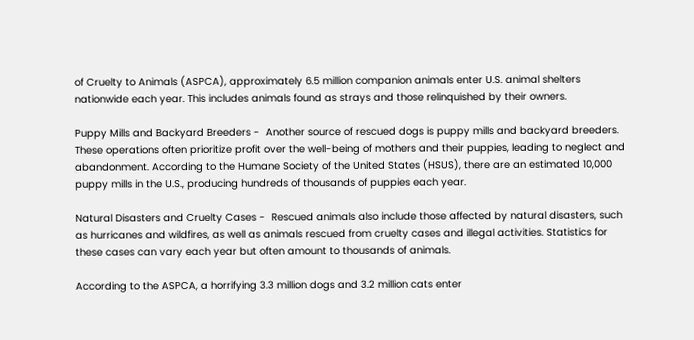of Cruelty to Animals (ASPCA), approximately 6.5 million companion animals enter U.S. animal shelters nationwide each year. This includes animals found as strays and those relinquished by their owners.

Puppy Mills and Backyard Breeders -  Another source of rescued dogs is puppy mills and backyard breeders. These operations often prioritize profit over the well-being of mothers and their puppies, leading to neglect and abandonment. According to the Humane Society of the United States (HSUS), there are an estimated 10,000 puppy mills in the U.S., producing hundreds of thousands of puppies each year.

Natural Disasters and Cruelty Cases -  Rescued animals also include those affected by natural disasters, such as hurricanes and wildfires, as well as animals rescued from cruelty cases and illegal activities. Statistics for these cases can vary each year but often amount to thousands of animals.

According to the ASPCA, a horrifying 3.3 million dogs and 3.2 million cats enter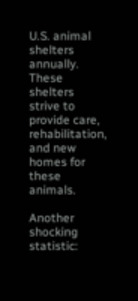U.S. animal shelters annually. These shelters strive to provide care, rehabilitation, and new homes for these animals.

Another shocking statistic: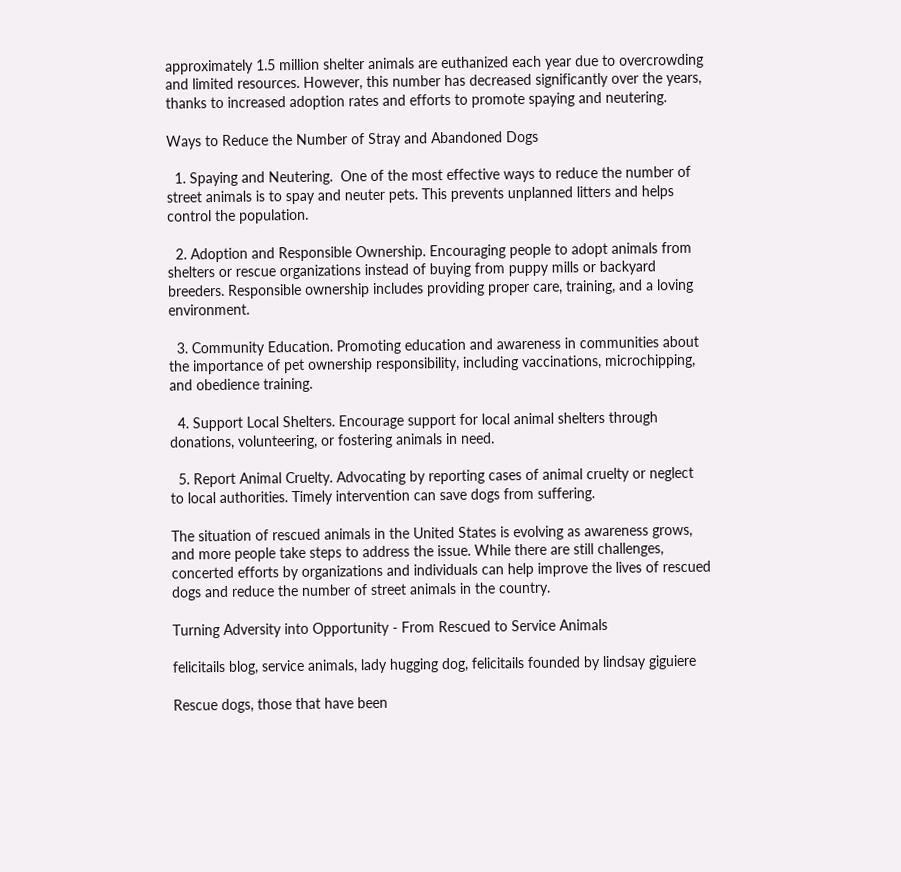approximately 1.5 million shelter animals are euthanized each year due to overcrowding and limited resources. However, this number has decreased significantly over the years, thanks to increased adoption rates and efforts to promote spaying and neutering.

Ways to Reduce the Number of Stray and Abandoned Dogs

  1. Spaying and Neutering.  One of the most effective ways to reduce the number of street animals is to spay and neuter pets. This prevents unplanned litters and helps control the population.

  2. Adoption and Responsible Ownership. Encouraging people to adopt animals from shelters or rescue organizations instead of buying from puppy mills or backyard breeders. Responsible ownership includes providing proper care, training, and a loving environment.

  3. Community Education. Promoting education and awareness in communities about the importance of pet ownership responsibility, including vaccinations, microchipping, and obedience training.

  4. Support Local Shelters. Encourage support for local animal shelters through donations, volunteering, or fostering animals in need.

  5. Report Animal Cruelty. Advocating by reporting cases of animal cruelty or neglect to local authorities. Timely intervention can save dogs from suffering.

The situation of rescued animals in the United States is evolving as awareness grows, and more people take steps to address the issue. While there are still challenges, concerted efforts by organizations and individuals can help improve the lives of rescued dogs and reduce the number of street animals in the country.

Turning Adversity into Opportunity - From Rescued to Service Animals

felicitails blog, service animals, lady hugging dog, felicitails founded by lindsay giguiere

Rescue dogs, those that have been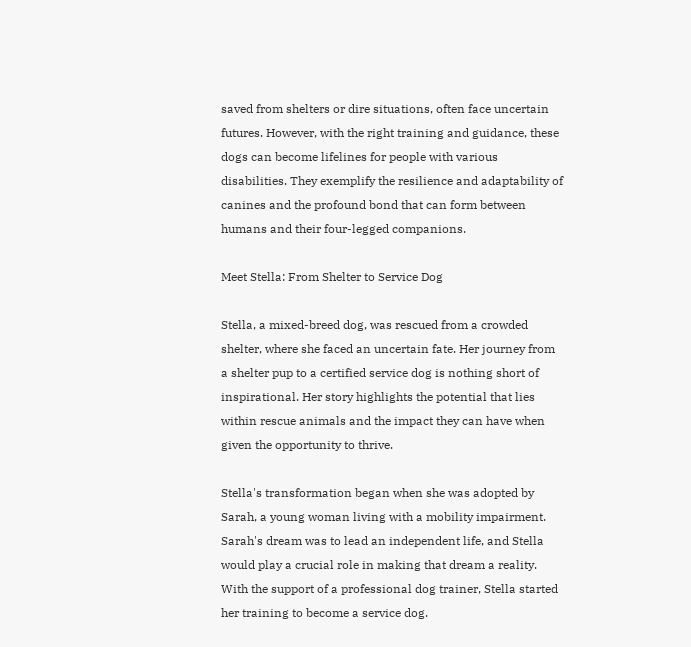saved from shelters or dire situations, often face uncertain futures. However, with the right training and guidance, these dogs can become lifelines for people with various disabilities. They exemplify the resilience and adaptability of canines and the profound bond that can form between humans and their four-legged companions.

Meet Stella: From Shelter to Service Dog

Stella, a mixed-breed dog, was rescued from a crowded shelter, where she faced an uncertain fate. Her journey from a shelter pup to a certified service dog is nothing short of inspirational. Her story highlights the potential that lies within rescue animals and the impact they can have when given the opportunity to thrive.

Stella's transformation began when she was adopted by Sarah, a young woman living with a mobility impairment. Sarah's dream was to lead an independent life, and Stella would play a crucial role in making that dream a reality. With the support of a professional dog trainer, Stella started her training to become a service dog.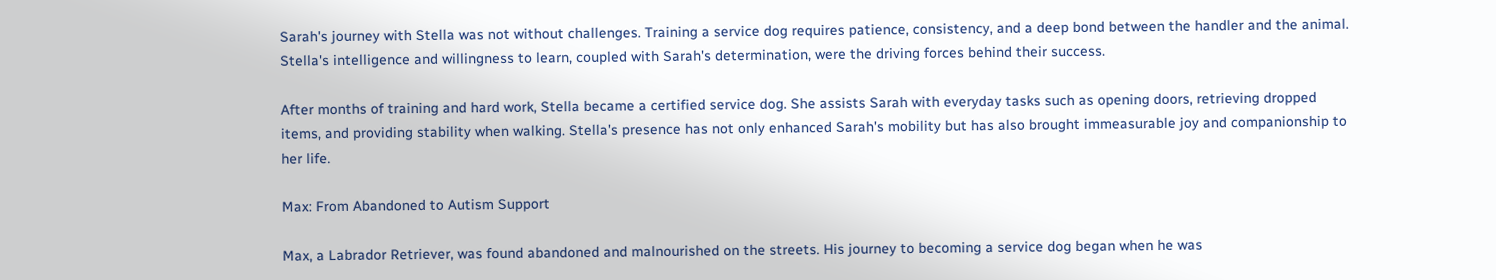Sarah's journey with Stella was not without challenges. Training a service dog requires patience, consistency, and a deep bond between the handler and the animal. Stella's intelligence and willingness to learn, coupled with Sarah's determination, were the driving forces behind their success.

After months of training and hard work, Stella became a certified service dog. She assists Sarah with everyday tasks such as opening doors, retrieving dropped items, and providing stability when walking. Stella's presence has not only enhanced Sarah's mobility but has also brought immeasurable joy and companionship to her life.

Max: From Abandoned to Autism Support

Max, a Labrador Retriever, was found abandoned and malnourished on the streets. His journey to becoming a service dog began when he was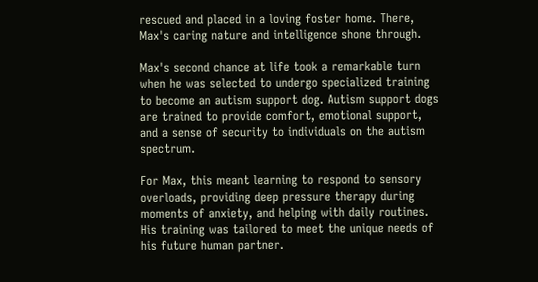rescued and placed in a loving foster home. There, Max's caring nature and intelligence shone through.

Max's second chance at life took a remarkable turn when he was selected to undergo specialized training to become an autism support dog. Autism support dogs are trained to provide comfort, emotional support, and a sense of security to individuals on the autism spectrum.

For Max, this meant learning to respond to sensory overloads, providing deep pressure therapy during moments of anxiety, and helping with daily routines. His training was tailored to meet the unique needs of his future human partner.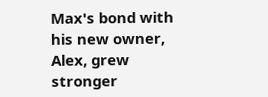Max's bond with his new owner, Alex, grew stronger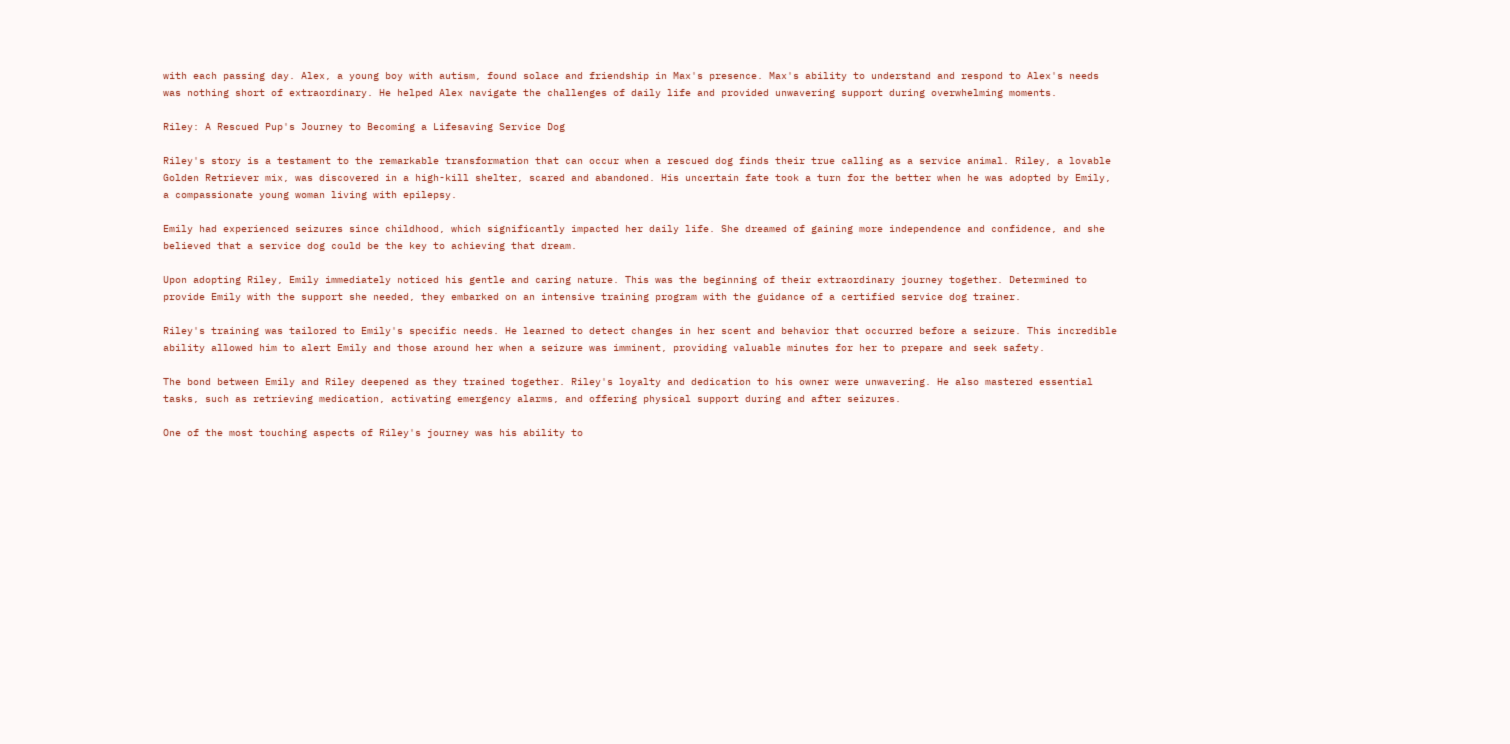with each passing day. Alex, a young boy with autism, found solace and friendship in Max's presence. Max's ability to understand and respond to Alex's needs was nothing short of extraordinary. He helped Alex navigate the challenges of daily life and provided unwavering support during overwhelming moments.

Riley: A Rescued Pup's Journey to Becoming a Lifesaving Service Dog

Riley's story is a testament to the remarkable transformation that can occur when a rescued dog finds their true calling as a service animal. Riley, a lovable Golden Retriever mix, was discovered in a high-kill shelter, scared and abandoned. His uncertain fate took a turn for the better when he was adopted by Emily, a compassionate young woman living with epilepsy.

Emily had experienced seizures since childhood, which significantly impacted her daily life. She dreamed of gaining more independence and confidence, and she believed that a service dog could be the key to achieving that dream.

Upon adopting Riley, Emily immediately noticed his gentle and caring nature. This was the beginning of their extraordinary journey together. Determined to provide Emily with the support she needed, they embarked on an intensive training program with the guidance of a certified service dog trainer.

Riley's training was tailored to Emily's specific needs. He learned to detect changes in her scent and behavior that occurred before a seizure. This incredible ability allowed him to alert Emily and those around her when a seizure was imminent, providing valuable minutes for her to prepare and seek safety.

The bond between Emily and Riley deepened as they trained together. Riley's loyalty and dedication to his owner were unwavering. He also mastered essential tasks, such as retrieving medication, activating emergency alarms, and offering physical support during and after seizures.

One of the most touching aspects of Riley's journey was his ability to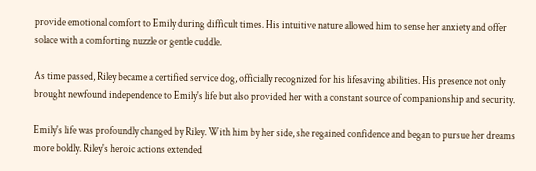provide emotional comfort to Emily during difficult times. His intuitive nature allowed him to sense her anxiety and offer solace with a comforting nuzzle or gentle cuddle.

As time passed, Riley became a certified service dog, officially recognized for his lifesaving abilities. His presence not only brought newfound independence to Emily's life but also provided her with a constant source of companionship and security.

Emily's life was profoundly changed by Riley. With him by her side, she regained confidence and began to pursue her dreams more boldly. Riley's heroic actions extended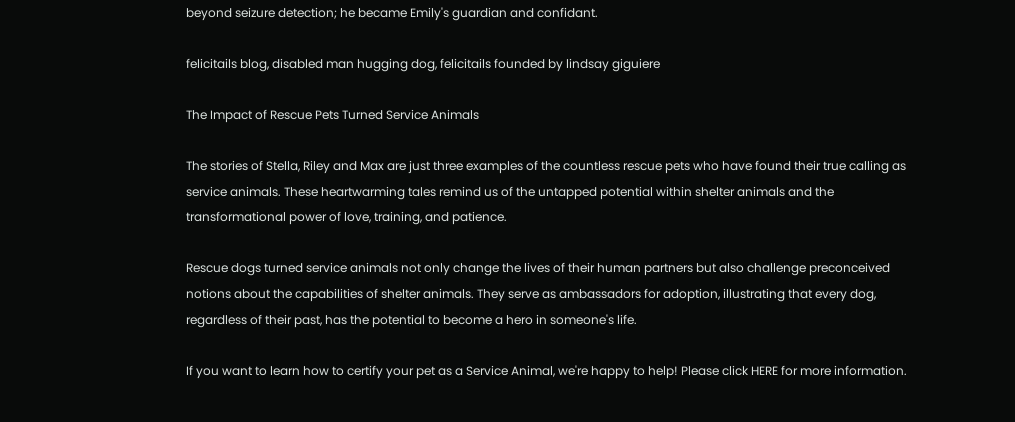beyond seizure detection; he became Emily's guardian and confidant.

felicitails blog, disabled man hugging dog, felicitails founded by lindsay giguiere

The Impact of Rescue Pets Turned Service Animals

The stories of Stella, Riley and Max are just three examples of the countless rescue pets who have found their true calling as service animals. These heartwarming tales remind us of the untapped potential within shelter animals and the transformational power of love, training, and patience.

Rescue dogs turned service animals not only change the lives of their human partners but also challenge preconceived notions about the capabilities of shelter animals. They serve as ambassadors for adoption, illustrating that every dog, regardless of their past, has the potential to become a hero in someone's life.

If you want to learn how to certify your pet as a Service Animal, we're happy to help! Please click HERE for more information.